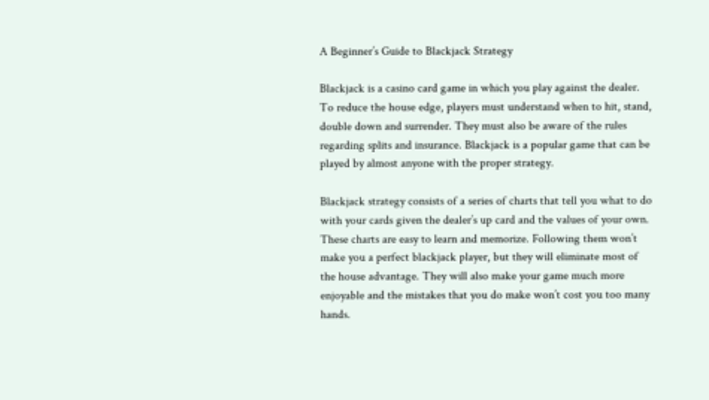A Beginner’s Guide to Blackjack Strategy

Blackjack is a casino card game in which you play against the dealer. To reduce the house edge, players must understand when to hit, stand, double down and surrender. They must also be aware of the rules regarding splits and insurance. Blackjack is a popular game that can be played by almost anyone with the proper strategy.

Blackjack strategy consists of a series of charts that tell you what to do with your cards given the dealer’s up card and the values of your own. These charts are easy to learn and memorize. Following them won’t make you a perfect blackjack player, but they will eliminate most of the house advantage. They will also make your game much more enjoyable and the mistakes that you do make won’t cost you too many hands.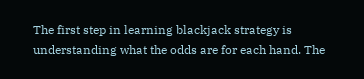The first step in learning blackjack strategy is understanding what the odds are for each hand. The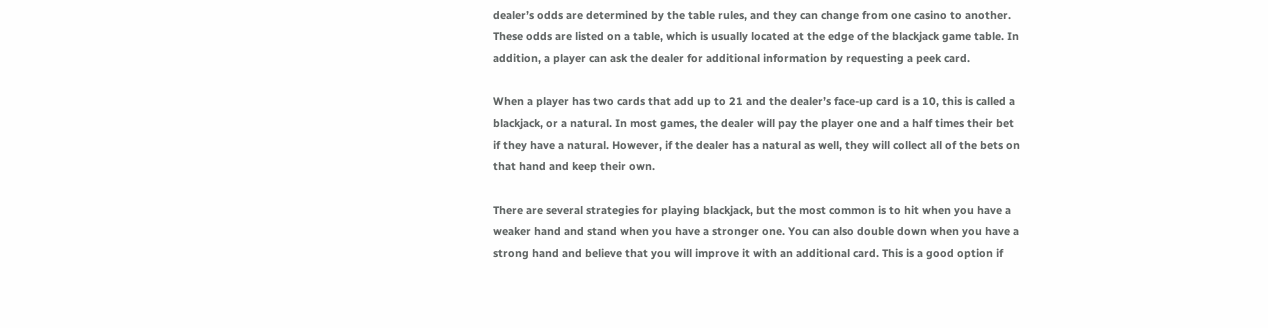dealer’s odds are determined by the table rules, and they can change from one casino to another. These odds are listed on a table, which is usually located at the edge of the blackjack game table. In addition, a player can ask the dealer for additional information by requesting a peek card.

When a player has two cards that add up to 21 and the dealer’s face-up card is a 10, this is called a blackjack, or a natural. In most games, the dealer will pay the player one and a half times their bet if they have a natural. However, if the dealer has a natural as well, they will collect all of the bets on that hand and keep their own.

There are several strategies for playing blackjack, but the most common is to hit when you have a weaker hand and stand when you have a stronger one. You can also double down when you have a strong hand and believe that you will improve it with an additional card. This is a good option if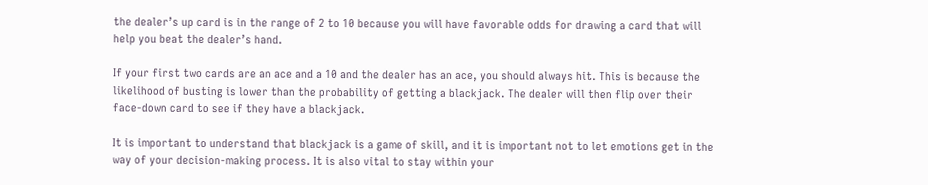the dealer’s up card is in the range of 2 to 10 because you will have favorable odds for drawing a card that will help you beat the dealer’s hand.

If your first two cards are an ace and a 10 and the dealer has an ace, you should always hit. This is because the likelihood of busting is lower than the probability of getting a blackjack. The dealer will then flip over their face-down card to see if they have a blackjack.

It is important to understand that blackjack is a game of skill, and it is important not to let emotions get in the way of your decision-making process. It is also vital to stay within your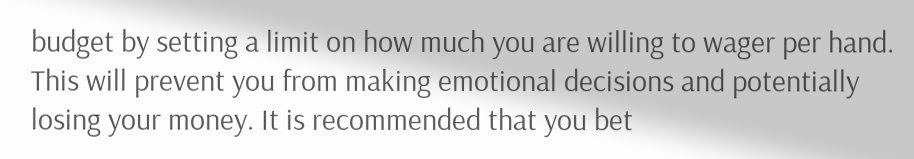budget by setting a limit on how much you are willing to wager per hand. This will prevent you from making emotional decisions and potentially losing your money. It is recommended that you bet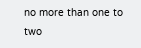no more than one to two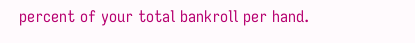percent of your total bankroll per hand.